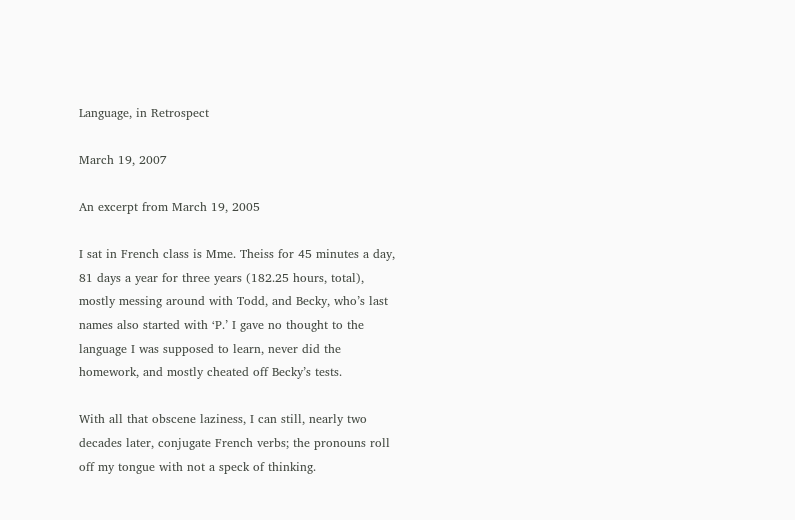Language, in Retrospect

March 19, 2007

An excerpt from March 19, 2005

I sat in French class is Mme. Theiss for 45 minutes a day, 81 days a year for three years (182.25 hours, total), mostly messing around with Todd, and Becky, who’s last names also started with ‘P.’ I gave no thought to the language I was supposed to learn, never did the homework, and mostly cheated off Becky’s tests.

With all that obscene laziness, I can still, nearly two decades later, conjugate French verbs; the pronouns roll off my tongue with not a speck of thinking.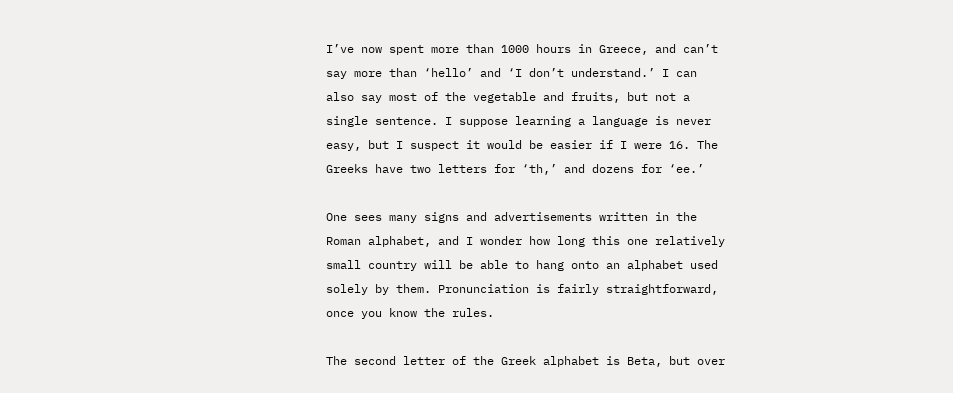I’ve now spent more than 1000 hours in Greece, and can’t say more than ‘hello’ and ‘I don’t understand.’ I can also say most of the vegetable and fruits, but not a single sentence. I suppose learning a language is never easy, but I suspect it would be easier if I were 16. The Greeks have two letters for ‘th,’ and dozens for ‘ee.’

One sees many signs and advertisements written in the Roman alphabet, and I wonder how long this one relatively small country will be able to hang onto an alphabet used solely by them. Pronunciation is fairly straightforward, once you know the rules.

The second letter of the Greek alphabet is Beta, but over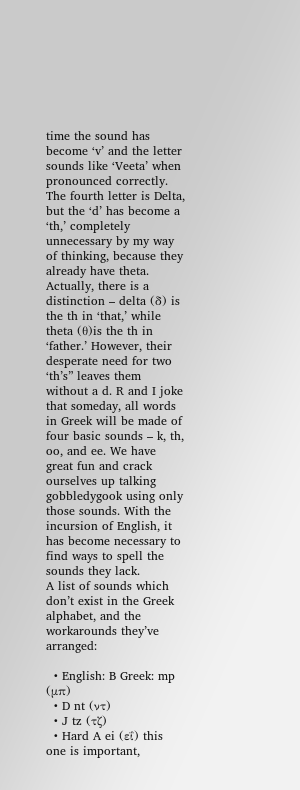time the sound has become ‘v’ and the letter sounds like ‘Veeta’ when pronounced correctly. The fourth letter is Delta, but the ‘d’ has become a ‘th,’ completely unnecessary by my way of thinking, because they already have theta. Actually, there is a distinction – delta (δ) is the th in ‘that,’ while theta (θ)is the th in ‘father.’ However, their desperate need for two ‘th’s” leaves them without a d. R and I joke that someday, all words in Greek will be made of four basic sounds – k, th, oo, and ee. We have great fun and crack ourselves up talking gobbledygook using only those sounds. With the incursion of English, it has become necessary to find ways to spell the sounds they lack.
A list of sounds which don’t exist in the Greek alphabet, and the workarounds they’ve arranged:

  • English: B Greek: mp (μπ)
  • D nt (ντ)
  • J tz (τζ)
  • Hard A ei (εΐ) this one is important,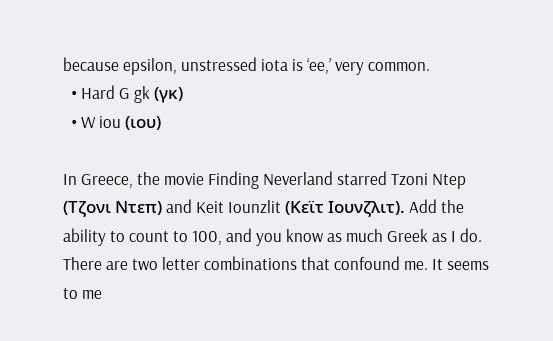because epsilon, unstressed iota is ‘ee,’ very common.
  • Hard G gk (γκ)
  • W iou (ιου)

In Greece, the movie Finding Neverland starred Tzoni Ntep (Τζονι Ντεπ) and Keit Iounzlit (Κεϊτ Ιουνζλιτ). Add the ability to count to 100, and you know as much Greek as I do. There are two letter combinations that confound me. It seems to me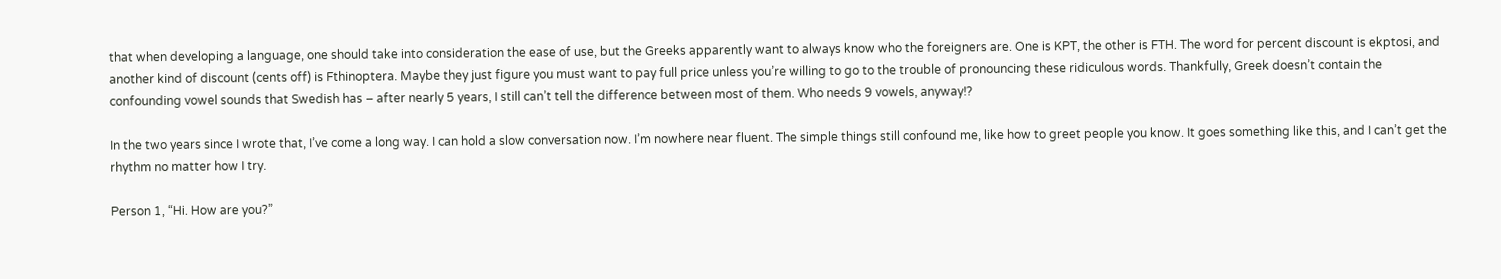that when developing a language, one should take into consideration the ease of use, but the Greeks apparently want to always know who the foreigners are. One is KPT, the other is FTH. The word for percent discount is ekptosi, and another kind of discount (cents off) is Fthinoptera. Maybe they just figure you must want to pay full price unless you’re willing to go to the trouble of pronouncing these ridiculous words. Thankfully, Greek doesn’t contain the confounding vowel sounds that Swedish has – after nearly 5 years, I still can’t tell the difference between most of them. Who needs 9 vowels, anyway!?

In the two years since I wrote that, I’ve come a long way. I can hold a slow conversation now. I’m nowhere near fluent. The simple things still confound me, like how to greet people you know. It goes something like this, and I can’t get the rhythm no matter how I try.

Person 1, “Hi. How are you?”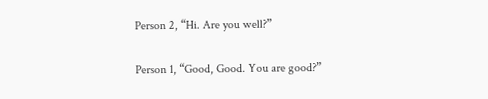Person 2, “Hi. Are you well?”

Person 1, “Good, Good. You are good?”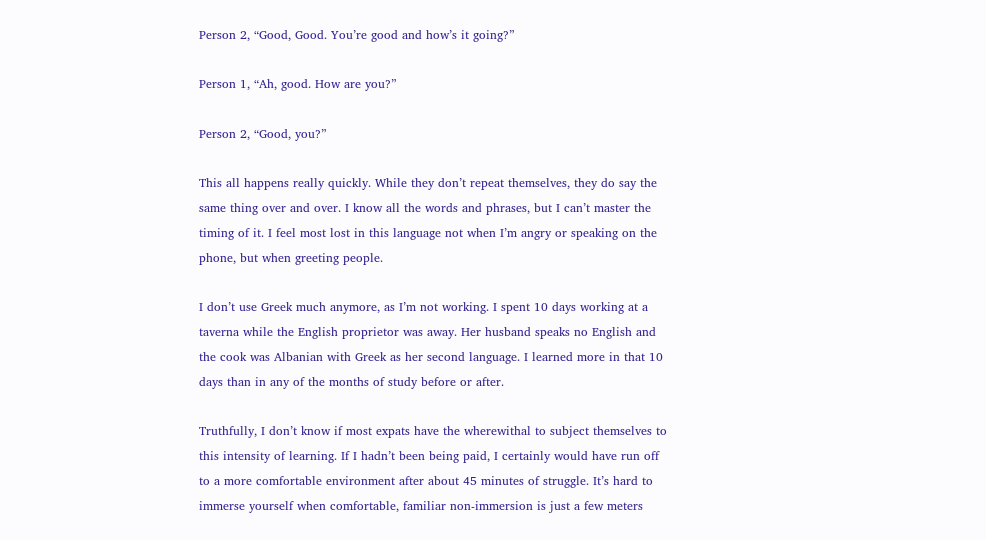Person 2, “Good, Good. You’re good and how’s it going?”

Person 1, “Ah, good. How are you?”

Person 2, “Good, you?”

This all happens really quickly. While they don’t repeat themselves, they do say the same thing over and over. I know all the words and phrases, but I can’t master the timing of it. I feel most lost in this language not when I’m angry or speaking on the phone, but when greeting people.

I don’t use Greek much anymore, as I’m not working. I spent 10 days working at a taverna while the English proprietor was away. Her husband speaks no English and the cook was Albanian with Greek as her second language. I learned more in that 10 days than in any of the months of study before or after.

Truthfully, I don’t know if most expats have the wherewithal to subject themselves to this intensity of learning. If I hadn’t been being paid, I certainly would have run off to a more comfortable environment after about 45 minutes of struggle. It’s hard to immerse yourself when comfortable, familiar non-immersion is just a few meters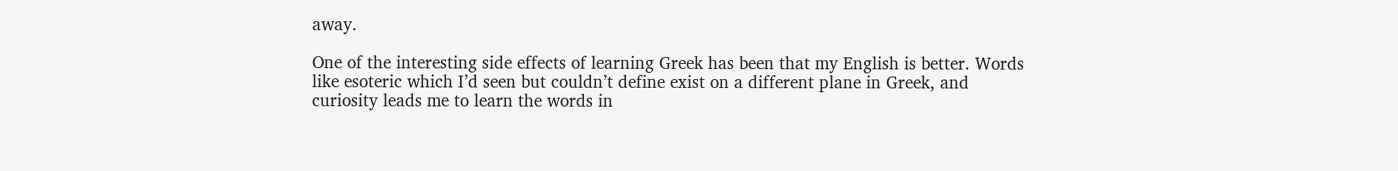away.

One of the interesting side effects of learning Greek has been that my English is better. Words like esoteric which I’d seen but couldn’t define exist on a different plane in Greek, and curiosity leads me to learn the words in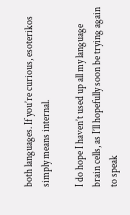both languages. If you’re curious, esoterikos simply means internal.

I do hope I haven’t used up all my language brain cells, as I’ll hopefully soon be trying again to speak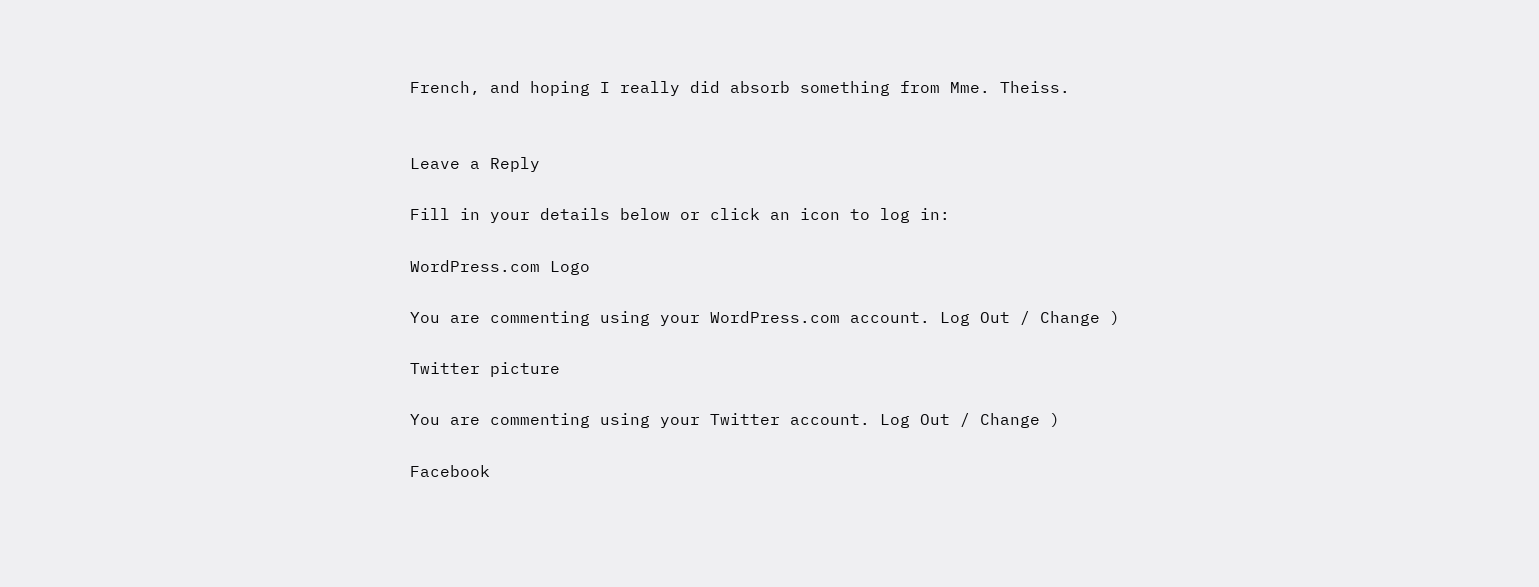French, and hoping I really did absorb something from Mme. Theiss.


Leave a Reply

Fill in your details below or click an icon to log in:

WordPress.com Logo

You are commenting using your WordPress.com account. Log Out / Change )

Twitter picture

You are commenting using your Twitter account. Log Out / Change )

Facebook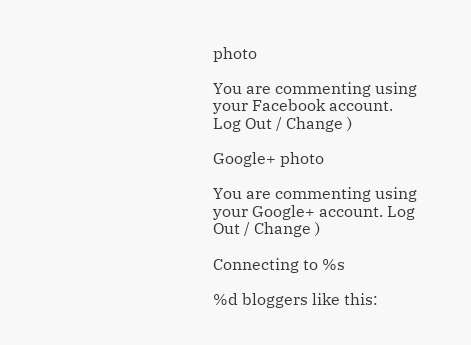photo

You are commenting using your Facebook account. Log Out / Change )

Google+ photo

You are commenting using your Google+ account. Log Out / Change )

Connecting to %s

%d bloggers like this: